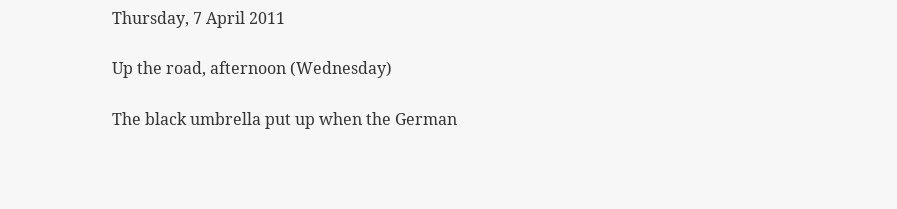Thursday, 7 April 2011

Up the road, afternoon (Wednesday)

The black umbrella put up when the German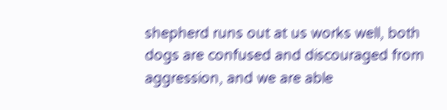shepherd runs out at us works well, both dogs are confused and discouraged from aggression, and we are able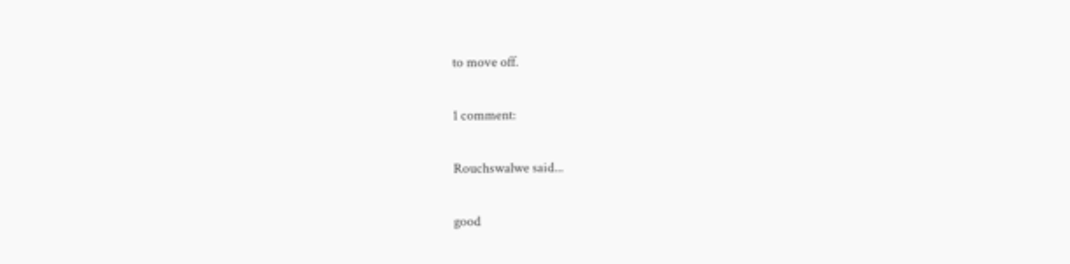to move off.

1 comment:

Rouchswalwe said...

good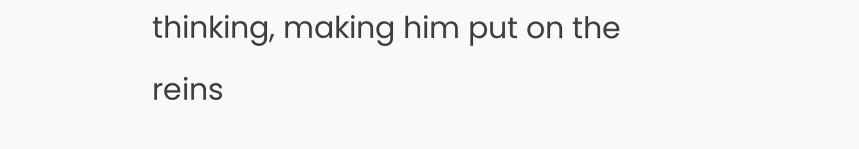thinking, making him put on the reins